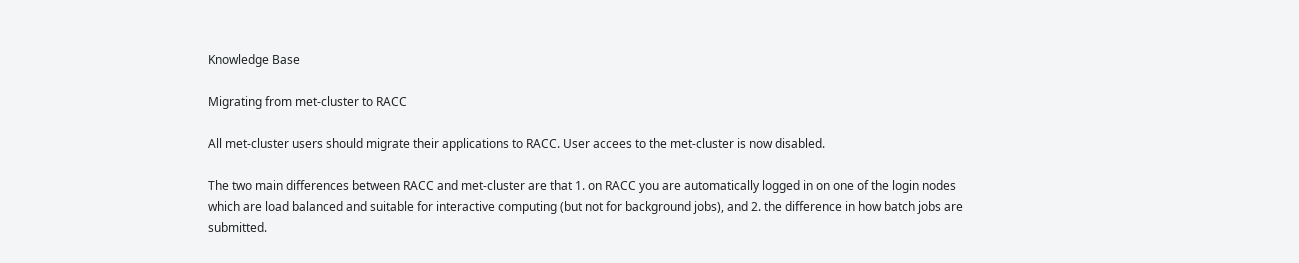Knowledge Base

Migrating from met-cluster to RACC

All met-cluster users should migrate their applications to RACC. User accees to the met-cluster is now disabled.

The two main differences between RACC and met-cluster are that 1. on RACC you are automatically logged in on one of the login nodes which are load balanced and suitable for interactive computing (but not for background jobs), and 2. the difference in how batch jobs are submitted.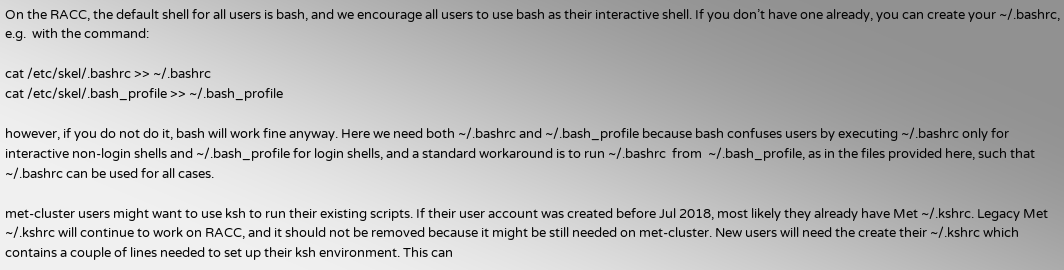On the RACC, the default shell for all users is bash, and we encourage all users to use bash as their interactive shell. If you don’t have one already, you can create your ~/.bashrc, e.g.  with the command:

cat /etc/skel/.bashrc >> ~/.bashrc
cat /etc/skel/.bash_profile >> ~/.bash_profile

however, if you do not do it, bash will work fine anyway. Here we need both ~/.bashrc and ~/.bash_profile because bash confuses users by executing ~/.bashrc only for interactive non-login shells and ~/.bash_profile for login shells, and a standard workaround is to run ~/.bashrc  from  ~/.bash_profile, as in the files provided here, such that ~/.bashrc can be used for all cases.

met-cluster users might want to use ksh to run their existing scripts. If their user account was created before Jul 2018, most likely they already have Met ~/.kshrc. Legacy Met ~/.kshrc will continue to work on RACC, and it should not be removed because it might be still needed on met-cluster. New users will need the create their ~/.kshrc which contains a couple of lines needed to set up their ksh environment. This can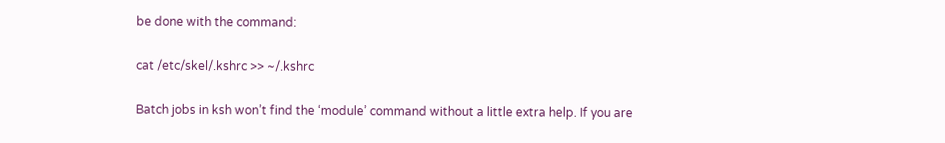be done with the command:

cat /etc/skel/.kshrc >> ~/.kshrc

Batch jobs in ksh won’t find the ‘module’ command without a little extra help. If you are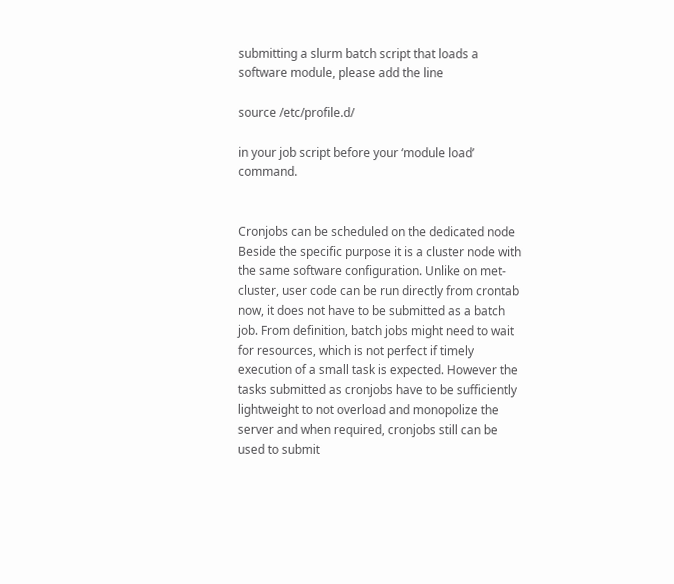submitting a slurm batch script that loads a software module, please add the line

source /etc/profile.d/

in your job script before your ‘module load’ command.


Cronjobs can be scheduled on the dedicated node Beside the specific purpose it is a cluster node with the same software configuration. Unlike on met-cluster, user code can be run directly from crontab now, it does not have to be submitted as a batch job. From definition, batch jobs might need to wait for resources, which is not perfect if timely execution of a small task is expected. However the tasks submitted as cronjobs have to be sufficiently lightweight to not overload and monopolize the server and when required, cronjobs still can be used to submit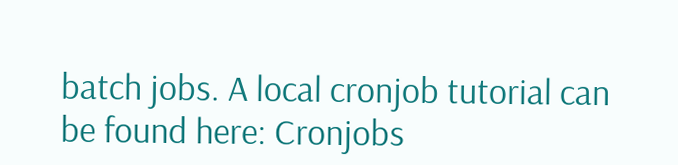batch jobs. A local cronjob tutorial can be found here: Cronjobs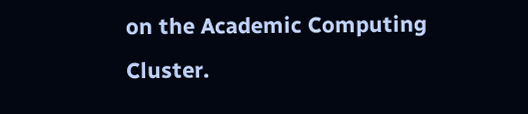on the Academic Computing Cluster.